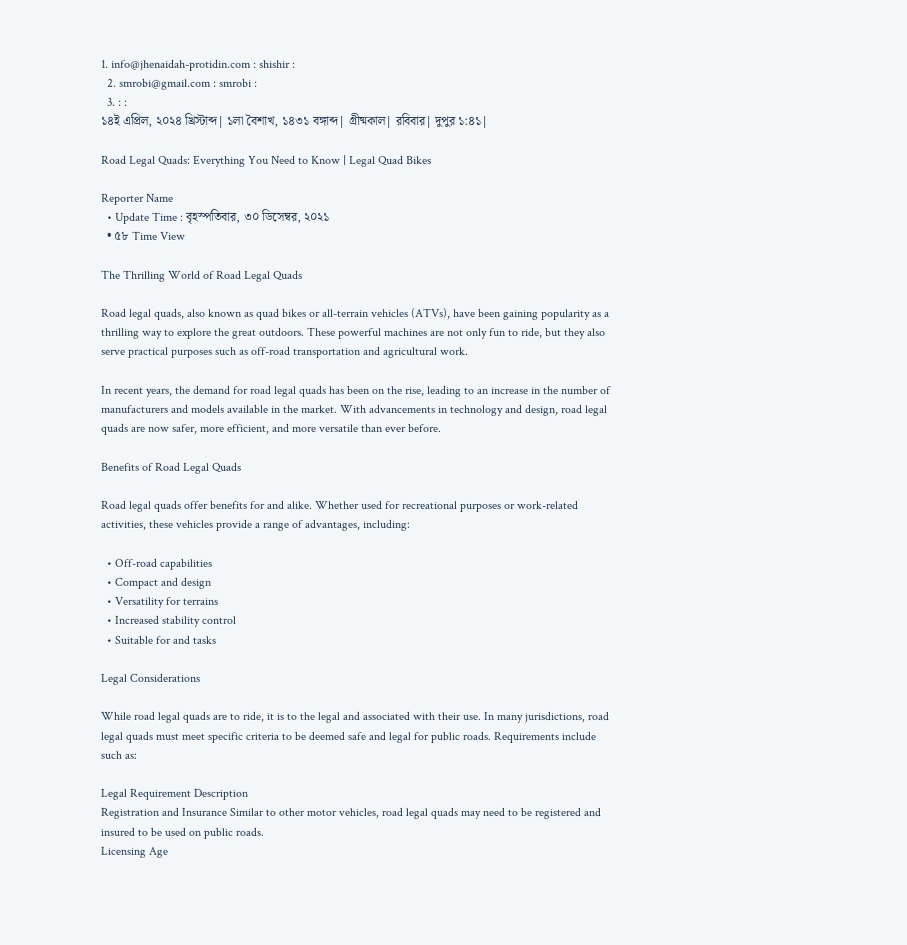1. info@jhenaidah-protidin.com : shishir :
  2. smrobi@gmail.com : smrobi :
  3. : :
১৪ই এপ্রিল, ২০২৪ খ্রিস্টাব্দ| ১লা বৈশাখ, ১৪৩১ বঙ্গাব্দ| গ্রীষ্মকাল| রবিবার| দুপুর ১:৪১|

Road Legal Quads: Everything You Need to Know | Legal Quad Bikes

Reporter Name
  • Update Time : বৃহস্পতিবার, ৩০ ডিসেম্বর, ২০২১
  • ৫৮ Time View

The Thrilling World of Road Legal Quads

Road legal quads, also known as quad bikes or all-terrain vehicles (ATVs), have been gaining popularity as a thrilling way to explore the great outdoors. These powerful machines are not only fun to ride, but they also serve practical purposes such as off-road transportation and agricultural work.

In recent years, the demand for road legal quads has been on the rise, leading to an increase in the number of manufacturers and models available in the market. With advancements in technology and design, road legal quads are now safer, more efficient, and more versatile than ever before.

Benefits of Road Legal Quads

Road legal quads offer benefits for and alike. Whether used for recreational purposes or work-related activities, these vehicles provide a range of advantages, including:

  • Off-road capabilities
  • Compact and design
  • Versatility for terrains
  • Increased stability control
  • Suitable for and tasks

Legal Considerations

While road legal quads are to ride, it is to the legal and associated with their use. In many jurisdictions, road legal quads must meet specific criteria to be deemed safe and legal for public roads. Requirements include such as:

Legal Requirement Description
Registration and Insurance Similar to other motor vehicles, road legal quads may need to be registered and insured to be used on public roads.
Licensing Age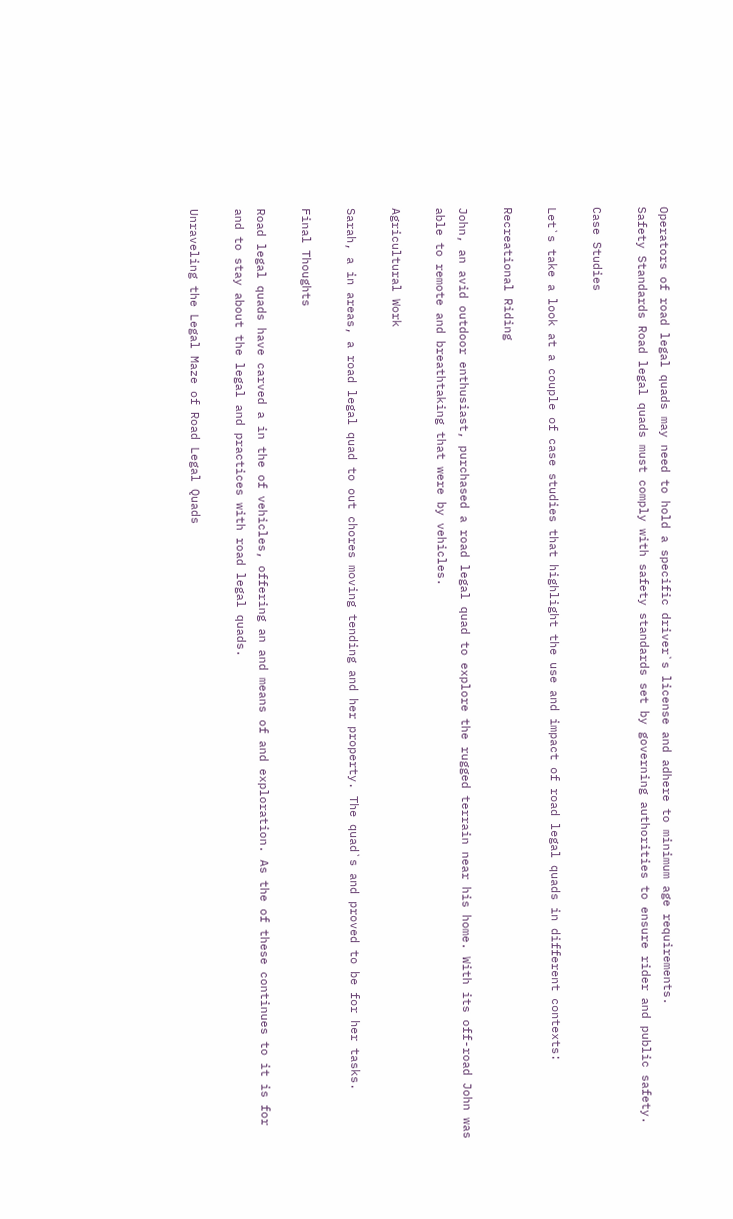Operators of road legal quads may need to hold a specific driver`s license and adhere to minimum age requirements.
Safety Standards Road legal quads must comply with safety standards set by governing authorities to ensure rider and public safety.

Case Studies

Let`s take a look at a couple of case studies that highlight the use and impact of road legal quads in different contexts:

Recreational Riding

John, an avid outdoor enthusiast, purchased a road legal quad to explore the rugged terrain near his home. With its off-road John was able to remote and breathtaking that were by vehicles.

Agricultural Work

Sarah, a in areas, a road legal quad to out chores moving tending and her property. The quad`s and proved to be for her tasks.

Final Thoughts

Road legal quads have carved a in the of vehicles, offering an and means of and exploration. As the of these continues to it is for and to stay about the legal and practices with road legal quads.

Unraveling the Legal Maze of Road Legal Quads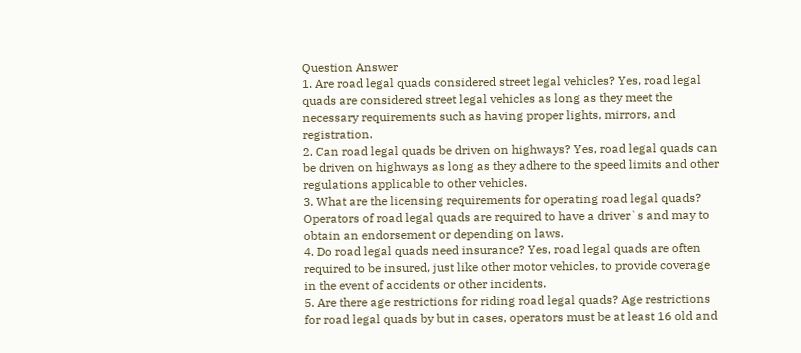Question Answer
1. Are road legal quads considered street legal vehicles? Yes, road legal quads are considered street legal vehicles as long as they meet the necessary requirements such as having proper lights, mirrors, and registration.
2. Can road legal quads be driven on highways? Yes, road legal quads can be driven on highways as long as they adhere to the speed limits and other regulations applicable to other vehicles.
3. What are the licensing requirements for operating road legal quads? Operators of road legal quads are required to have a driver`s and may to obtain an endorsement or depending on laws.
4. Do road legal quads need insurance? Yes, road legal quads are often required to be insured, just like other motor vehicles, to provide coverage in the event of accidents or other incidents.
5. Are there age restrictions for riding road legal quads? Age restrictions for road legal quads by but in cases, operators must be at least 16 old and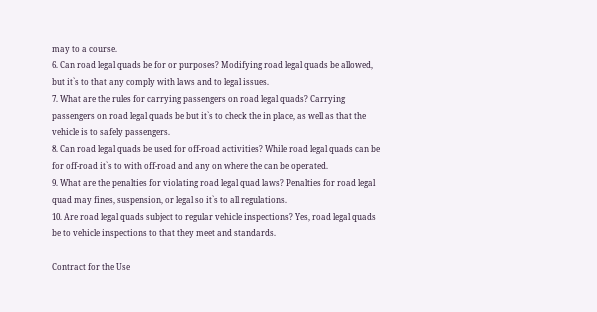may to a course.
6. Can road legal quads be for or purposes? Modifying road legal quads be allowed, but it`s to that any comply with laws and to legal issues.
7. What are the rules for carrying passengers on road legal quads? Carrying passengers on road legal quads be but it`s to check the in place, as well as that the vehicle is to safely passengers.
8. Can road legal quads be used for off-road activities? While road legal quads can be for off-road it`s to with off-road and any on where the can be operated.
9. What are the penalties for violating road legal quad laws? Penalties for road legal quad may fines, suspension, or legal so it`s to all regulations.
10. Are road legal quads subject to regular vehicle inspections? Yes, road legal quads be to vehicle inspections to that they meet and standards.

Contract for the Use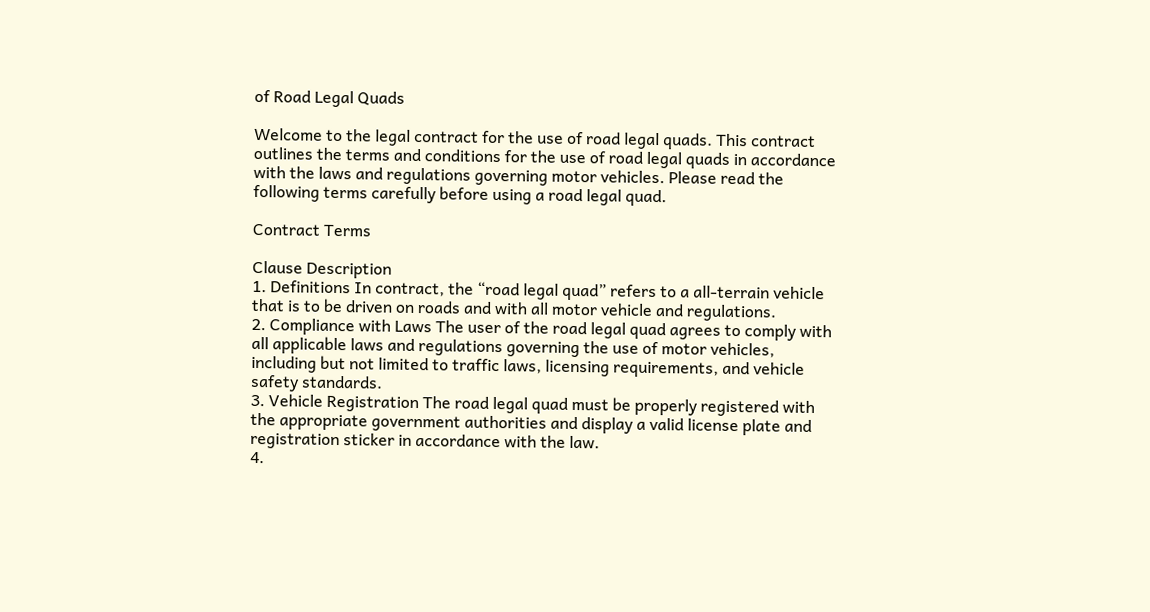of Road Legal Quads

Welcome to the legal contract for the use of road legal quads. This contract outlines the terms and conditions for the use of road legal quads in accordance with the laws and regulations governing motor vehicles. Please read the following terms carefully before using a road legal quad.

Contract Terms

Clause Description
1. Definitions In contract, the “road legal quad” refers to a all-terrain vehicle that is to be driven on roads and with all motor vehicle and regulations.
2. Compliance with Laws The user of the road legal quad agrees to comply with all applicable laws and regulations governing the use of motor vehicles, including but not limited to traffic laws, licensing requirements, and vehicle safety standards.
3. Vehicle Registration The road legal quad must be properly registered with the appropriate government authorities and display a valid license plate and registration sticker in accordance with the law.
4.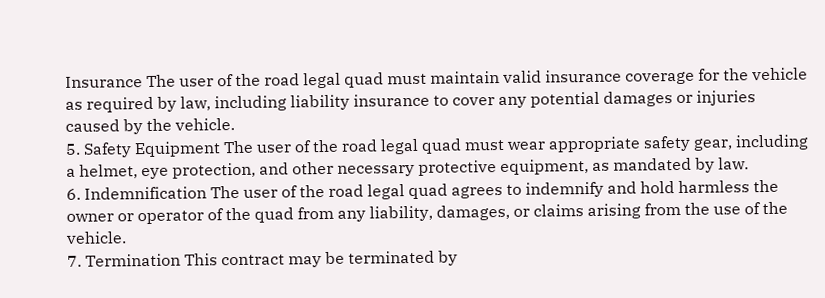Insurance The user of the road legal quad must maintain valid insurance coverage for the vehicle as required by law, including liability insurance to cover any potential damages or injuries caused by the vehicle.
5. Safety Equipment The user of the road legal quad must wear appropriate safety gear, including a helmet, eye protection, and other necessary protective equipment, as mandated by law.
6. Indemnification The user of the road legal quad agrees to indemnify and hold harmless the owner or operator of the quad from any liability, damages, or claims arising from the use of the vehicle.
7. Termination This contract may be terminated by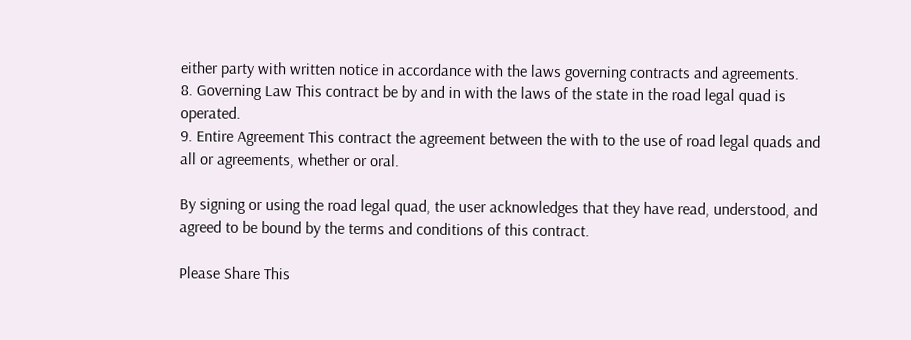either party with written notice in accordance with the laws governing contracts and agreements.
8. Governing Law This contract be by and in with the laws of the state in the road legal quad is operated.
9. Entire Agreement This contract the agreement between the with to the use of road legal quads and all or agreements, whether or oral.

By signing or using the road legal quad, the user acknowledges that they have read, understood, and agreed to be bound by the terms and conditions of this contract.

Please Share This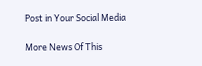Post in Your Social Media

More News Of This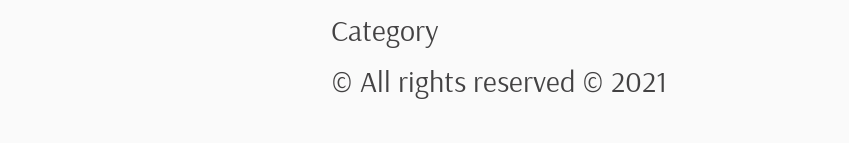Category
© All rights reserved © 2021